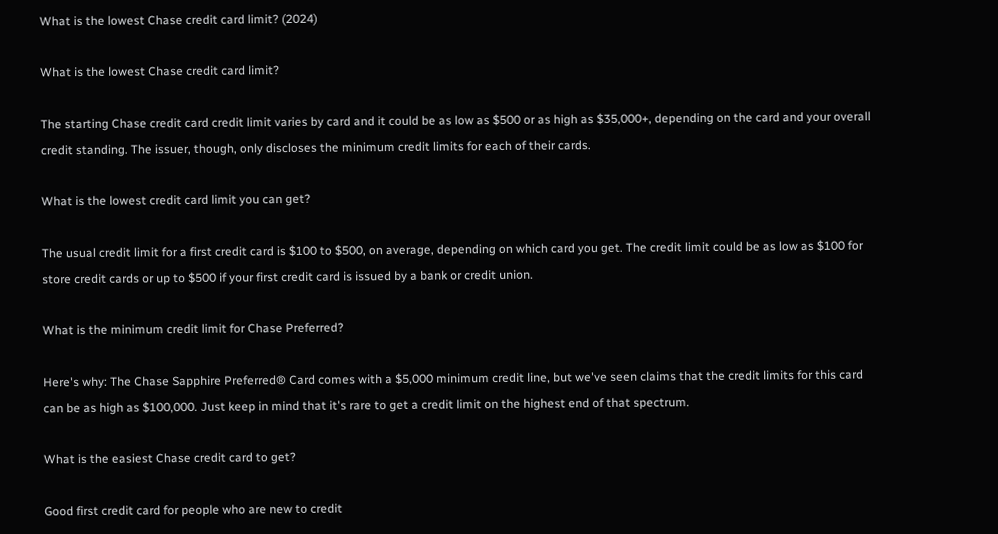What is the lowest Chase credit card limit? (2024)

What is the lowest Chase credit card limit?

The starting Chase credit card credit limit varies by card and it could be as low as $500 or as high as $35,000+, depending on the card and your overall credit standing. The issuer, though, only discloses the minimum credit limits for each of their cards.

What is the lowest credit card limit you can get?

The usual credit limit for a first credit card is $100 to $500, on average, depending on which card you get. The credit limit could be as low as $100 for store credit cards or up to $500 if your first credit card is issued by a bank or credit union.

What is the minimum credit limit for Chase Preferred?

Here's why: The Chase Sapphire Preferred® Card comes with a $5,000 minimum credit line, but we've seen claims that the credit limits for this card can be as high as $100,000. Just keep in mind that it's rare to get a credit limit on the highest end of that spectrum.

What is the easiest Chase credit card to get?

Good first credit card for people who are new to credit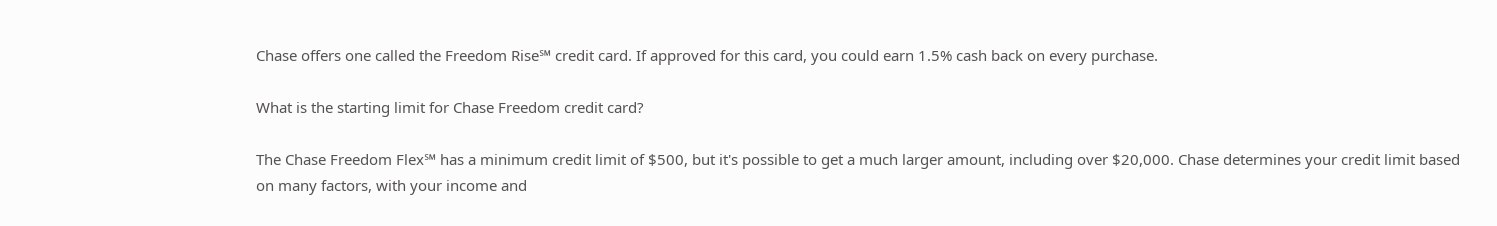Chase offers one called the Freedom Rise℠ credit card. If approved for this card, you could earn 1.5% cash back on every purchase.

What is the starting limit for Chase Freedom credit card?

The Chase Freedom Flex℠ has a minimum credit limit of $500, but it's possible to get a much larger amount, including over $20,000. Chase determines your credit limit based on many factors, with your income and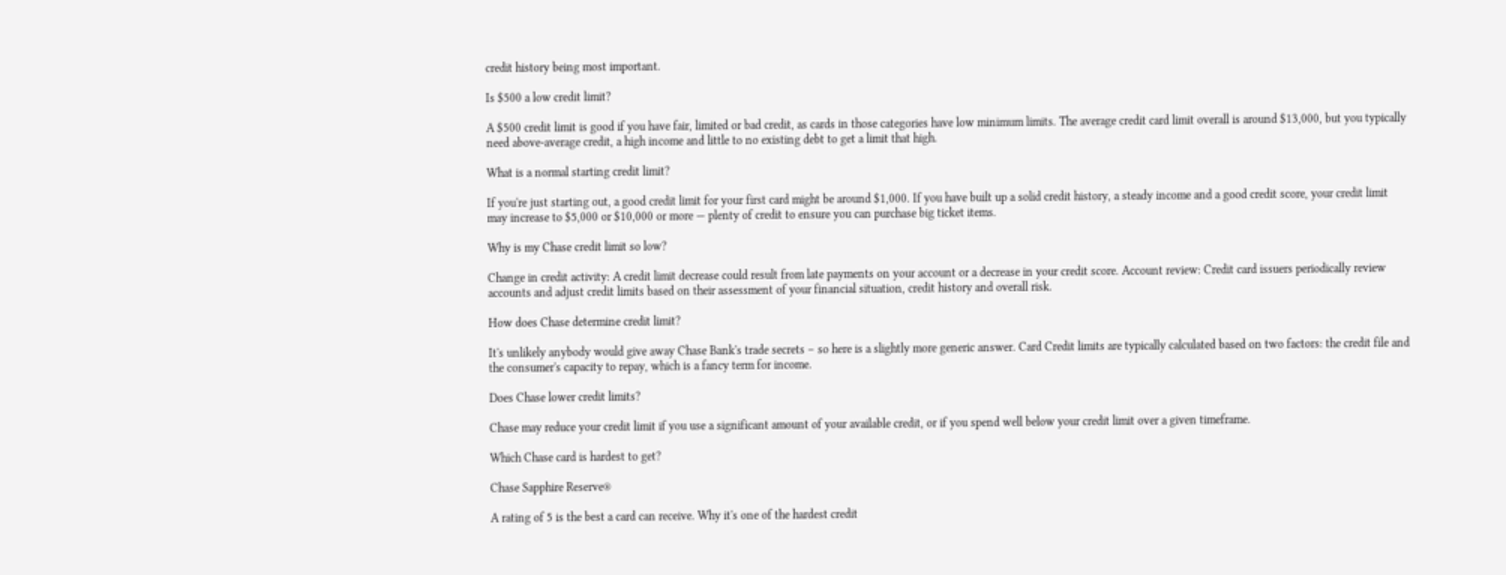credit history being most important.

Is $500 a low credit limit?

A $500 credit limit is good if you have fair, limited or bad credit, as cards in those categories have low minimum limits. The average credit card limit overall is around $13,000, but you typically need above-average credit, a high income and little to no existing debt to get a limit that high.

What is a normal starting credit limit?

If you're just starting out, a good credit limit for your first card might be around $1,000. If you have built up a solid credit history, a steady income and a good credit score, your credit limit may increase to $5,000 or $10,000 or more — plenty of credit to ensure you can purchase big ticket items.

Why is my Chase credit limit so low?

Change in credit activity: A credit limit decrease could result from late payments on your account or a decrease in your credit score. Account review: Credit card issuers periodically review accounts and adjust credit limits based on their assessment of your financial situation, credit history and overall risk.

How does Chase determine credit limit?

It's unlikely anybody would give away Chase Bank's trade secrets – so here is a slightly more generic answer. Card Credit limits are typically calculated based on two factors: the credit file and the consumer's capacity to repay, which is a fancy term for income.

Does Chase lower credit limits?

Chase may reduce your credit limit if you use a significant amount of your available credit, or if you spend well below your credit limit over a given timeframe.

Which Chase card is hardest to get?

Chase Sapphire Reserve®

A rating of 5 is the best a card can receive. Why it's one of the hardest credit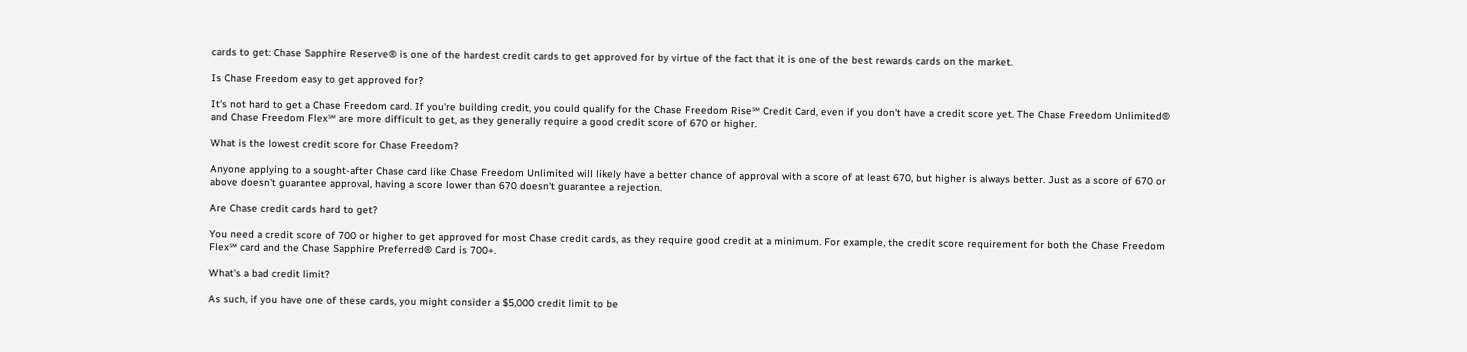cards to get: Chase Sapphire Reserve® is one of the hardest credit cards to get approved for by virtue of the fact that it is one of the best rewards cards on the market.

Is Chase Freedom easy to get approved for?

It's not hard to get a Chase Freedom card. If you're building credit, you could qualify for the Chase Freedom Rise℠ Credit Card, even if you don't have a credit score yet. The Chase Freedom Unlimited® and Chase Freedom Flex℠ are more difficult to get, as they generally require a good credit score of 670 or higher.

What is the lowest credit score for Chase Freedom?

Anyone applying to a sought-after Chase card like Chase Freedom Unlimited will likely have a better chance of approval with a score of at least 670, but higher is always better. Just as a score of 670 or above doesn't guarantee approval, having a score lower than 670 doesn't guarantee a rejection.

Are Chase credit cards hard to get?

You need a credit score of 700 or higher to get approved for most Chase credit cards, as they require good credit at a minimum. For example, the credit score requirement for both the Chase Freedom Flex℠ card and the Chase Sapphire Preferred® Card is 700+.

What's a bad credit limit?

As such, if you have one of these cards, you might consider a $5,000 credit limit to be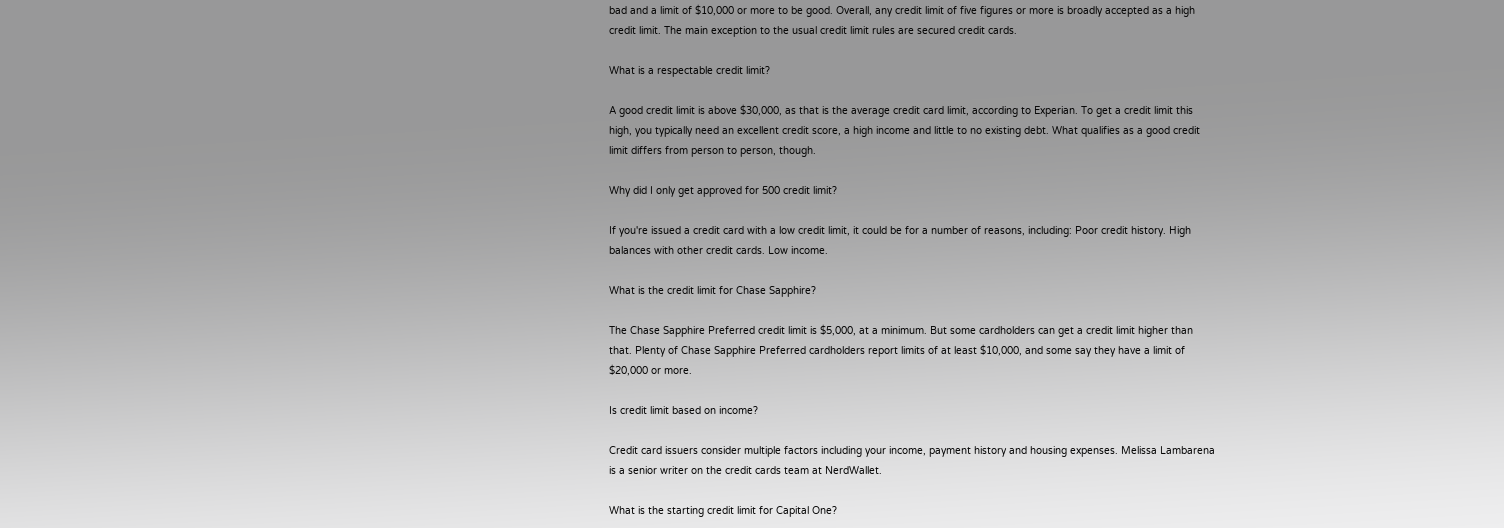bad and a limit of $10,000 or more to be good. Overall, any credit limit of five figures or more is broadly accepted as a high credit limit. The main exception to the usual credit limit rules are secured credit cards.

What is a respectable credit limit?

A good credit limit is above $30,000, as that is the average credit card limit, according to Experian. To get a credit limit this high, you typically need an excellent credit score, a high income and little to no existing debt. What qualifies as a good credit limit differs from person to person, though.

Why did I only get approved for 500 credit limit?

If you're issued a credit card with a low credit limit, it could be for a number of reasons, including: Poor credit history. High balances with other credit cards. Low income.

What is the credit limit for Chase Sapphire?

The Chase Sapphire Preferred credit limit is $5,000, at a minimum. But some cardholders can get a credit limit higher than that. Plenty of Chase Sapphire Preferred cardholders report limits of at least $10,000, and some say they have a limit of $20,000 or more.

Is credit limit based on income?

Credit card issuers consider multiple factors including your income, payment history and housing expenses. Melissa Lambarena is a senior writer on the credit cards team at NerdWallet.

What is the starting credit limit for Capital One?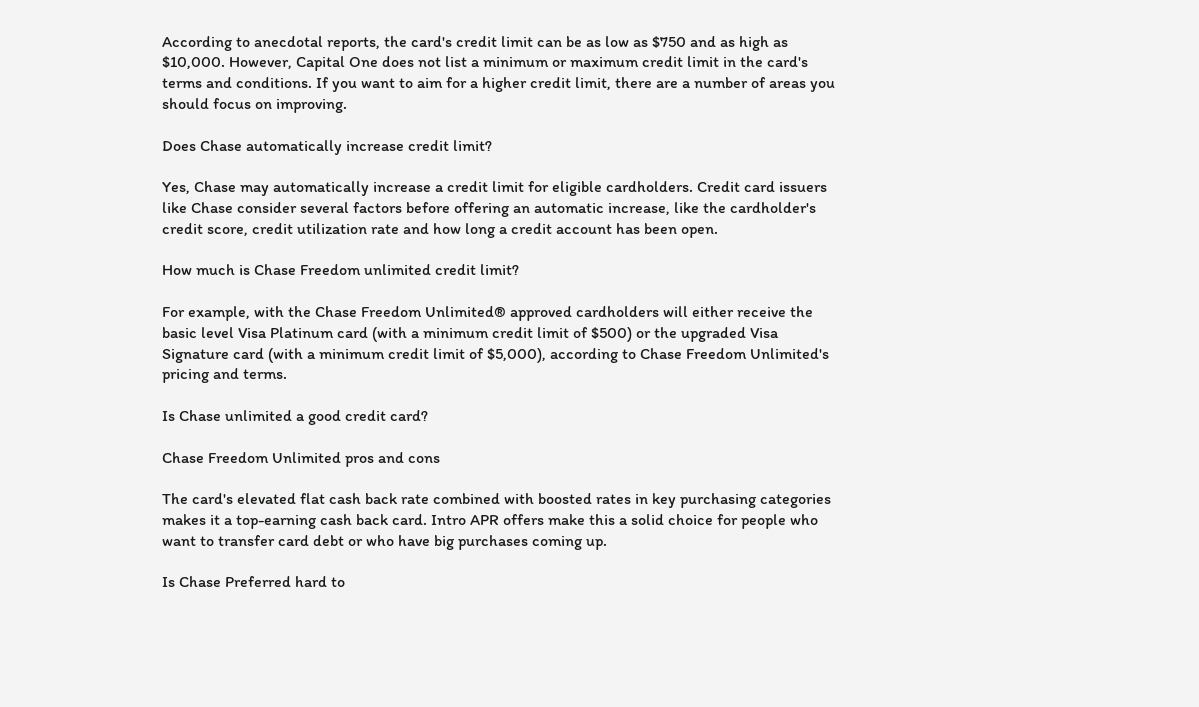According to anecdotal reports, the card's credit limit can be as low as $750 and as high as $10,000. However, Capital One does not list a minimum or maximum credit limit in the card's terms and conditions. If you want to aim for a higher credit limit, there are a number of areas you should focus on improving.

Does Chase automatically increase credit limit?

Yes, Chase may automatically increase a credit limit for eligible cardholders. Credit card issuers like Chase consider several factors before offering an automatic increase, like the cardholder's credit score, credit utilization rate and how long a credit account has been open.

How much is Chase Freedom unlimited credit limit?

For example, with the Chase Freedom Unlimited® approved cardholders will either receive the basic level Visa Platinum card (with a minimum credit limit of $500) or the upgraded Visa Signature card (with a minimum credit limit of $5,000), according to Chase Freedom Unlimited's pricing and terms.

Is Chase unlimited a good credit card?

Chase Freedom Unlimited pros and cons

The card's elevated flat cash back rate combined with boosted rates in key purchasing categories makes it a top-earning cash back card. Intro APR offers make this a solid choice for people who want to transfer card debt or who have big purchases coming up.

Is Chase Preferred hard to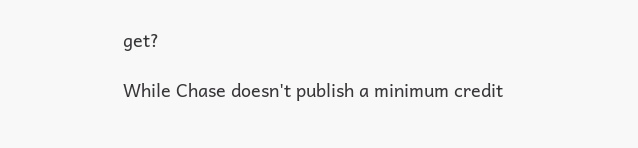get?

While Chase doesn't publish a minimum credit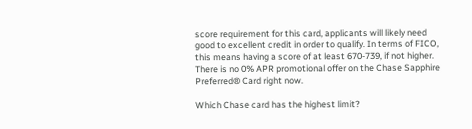score requirement for this card, applicants will likely need good to excellent credit in order to qualify. In terms of FICO, this means having a score of at least 670-739, if not higher. There is no 0% APR promotional offer on the Chase Sapphire Preferred® Card right now.

Which Chase card has the highest limit?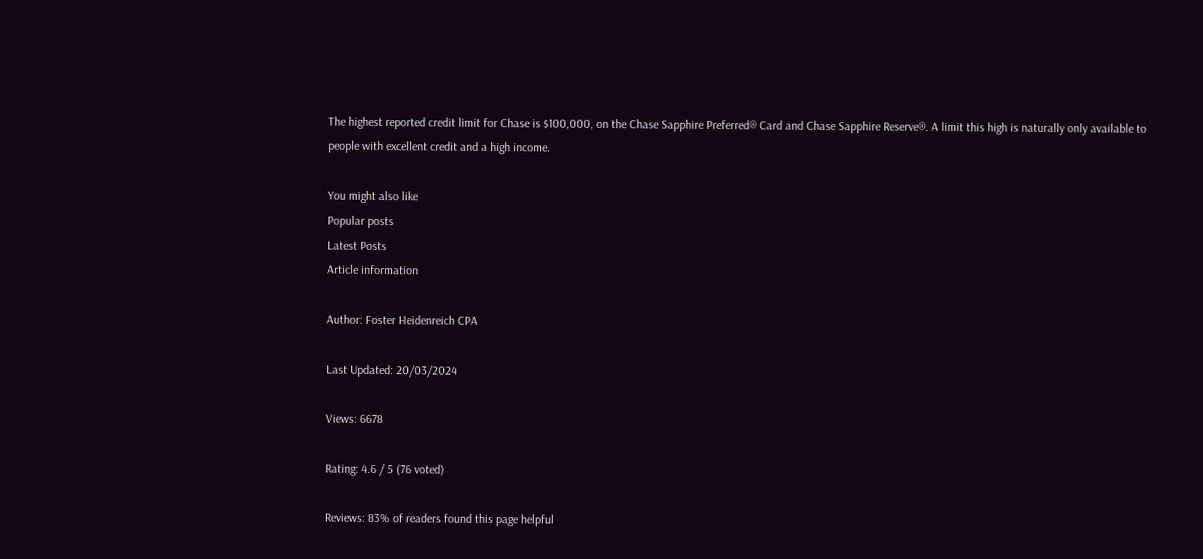The highest reported credit limit for Chase is $100,000, on the Chase Sapphire Preferred® Card and Chase Sapphire Reserve®. A limit this high is naturally only available to people with excellent credit and a high income.

You might also like
Popular posts
Latest Posts
Article information

Author: Foster Heidenreich CPA

Last Updated: 20/03/2024

Views: 6678

Rating: 4.6 / 5 (76 voted)

Reviews: 83% of readers found this page helpful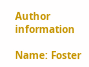Author information

Name: Foster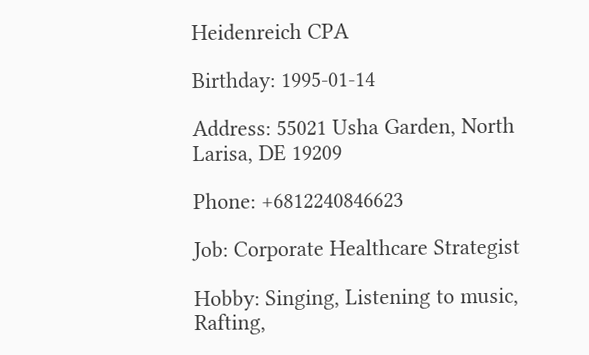Heidenreich CPA

Birthday: 1995-01-14

Address: 55021 Usha Garden, North Larisa, DE 19209

Phone: +6812240846623

Job: Corporate Healthcare Strategist

Hobby: Singing, Listening to music, Rafting,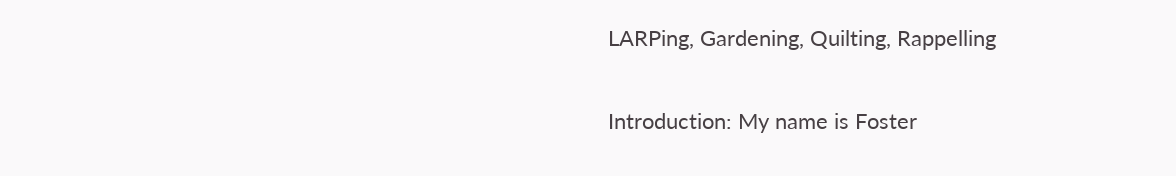LARPing, Gardening, Quilting, Rappelling

Introduction: My name is Foster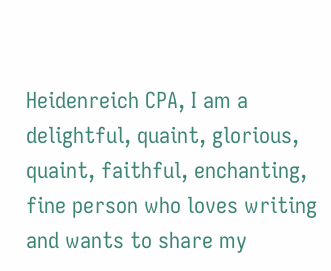Heidenreich CPA, I am a delightful, quaint, glorious, quaint, faithful, enchanting, fine person who loves writing and wants to share my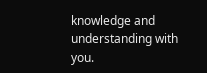knowledge and understanding with you.